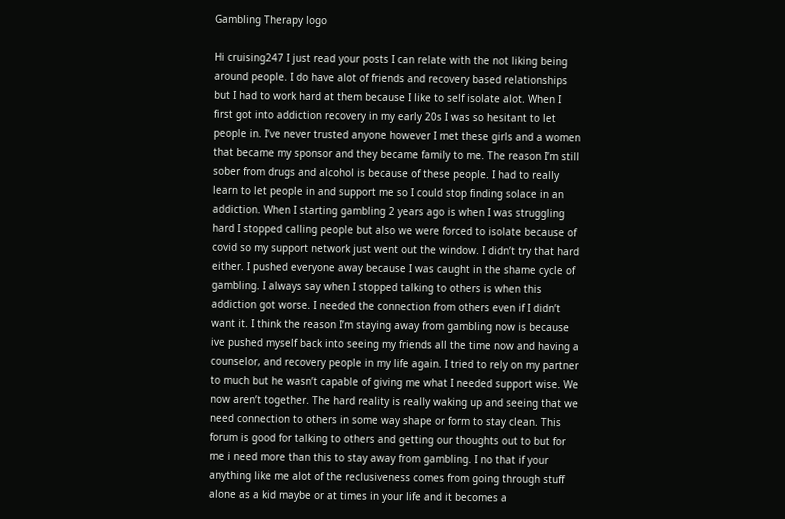Gambling Therapy logo

Hi cruising247 I just read your posts I can relate with the not liking being around people. I do have alot of friends and recovery based relationships but I had to work hard at them because I like to self isolate alot. When I first got into addiction recovery in my early 20s I was so hesitant to let people in. I’ve never trusted anyone however I met these girls and a women that became my sponsor and they became family to me. The reason I’m still sober from drugs and alcohol is because of these people. I had to really learn to let people in and support me so I could stop finding solace in an addiction. When I starting gambling 2 years ago is when I was struggling hard I stopped calling people but also we were forced to isolate because of covid so my support network just went out the window. I didn’t try that hard either. I pushed everyone away because I was caught in the shame cycle of gambling. I always say when I stopped talking to others is when this addiction got worse. I needed the connection from others even if I didn’t want it. I think the reason I’m staying away from gambling now is because ive pushed myself back into seeing my friends all the time now and having a counselor, and recovery people in my life again. I tried to rely on my partner to much but he wasn’t capable of giving me what I needed support wise. We now aren’t together. The hard reality is really waking up and seeing that we need connection to others in some way shape or form to stay clean. This forum is good for talking to others and getting our thoughts out to but for me i need more than this to stay away from gambling. I no that if your anything like me alot of the reclusiveness comes from going through stuff alone as a kid maybe or at times in your life and it becomes a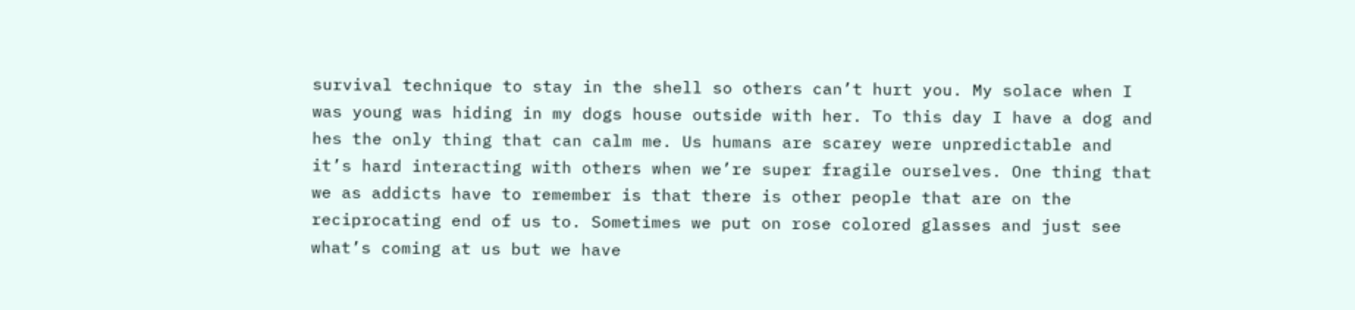survival technique to stay in the shell so others can’t hurt you. My solace when I was young was hiding in my dogs house outside with her. To this day I have a dog and hes the only thing that can calm me. Us humans are scarey were unpredictable and it’s hard interacting with others when we’re super fragile ourselves. One thing that we as addicts have to remember is that there is other people that are on the reciprocating end of us to. Sometimes we put on rose colored glasses and just see what’s coming at us but we have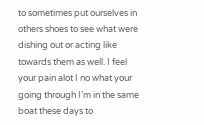to sometimes put ourselves in others shoes to see what were dishing out or acting like towards them as well. I feel your pain alot I no what your going through I’m in the same boat these days to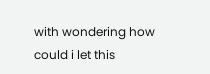with wondering how could i let this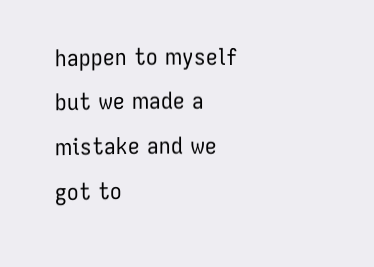happen to myself but we made a mistake and we got to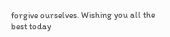forgive ourselves. Wishing you all the best today